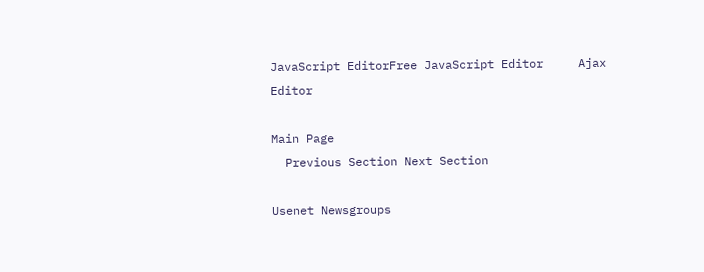JavaScript EditorFree JavaScript Editor     Ajax Editor

Main Page
  Previous Section Next Section

Usenet Newsgroups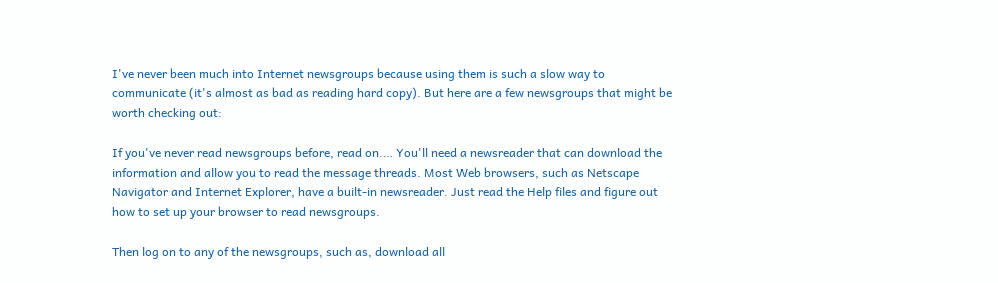I've never been much into Internet newsgroups because using them is such a slow way to communicate (it's almost as bad as reading hard copy). But here are a few newsgroups that might be worth checking out:

If you've never read newsgroups before, read on.… You'll need a newsreader that can download the information and allow you to read the message threads. Most Web browsers, such as Netscape Navigator and Internet Explorer, have a built-in newsreader. Just read the Help files and figure out how to set up your browser to read newsgroups.

Then log on to any of the newsgroups, such as, download all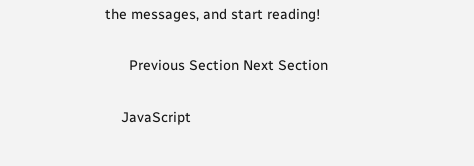the messages, and start reading!

      Previous Section Next Section

    JavaScript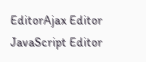EditorAjax Editor     JavaScript Editor